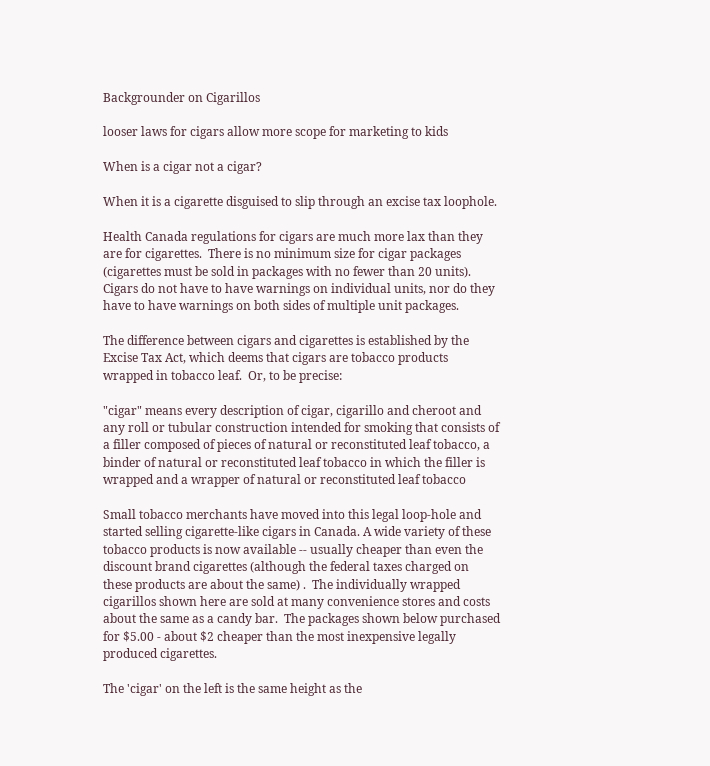Backgrounder on Cigarillos

looser laws for cigars allow more scope for marketing to kids

When is a cigar not a cigar?

When it is a cigarette disguised to slip through an excise tax loophole.

Health Canada regulations for cigars are much more lax than they are for cigarettes.  There is no minimum size for cigar packages (cigarettes must be sold in packages with no fewer than 20 units).  Cigars do not have to have warnings on individual units, nor do they have to have warnings on both sides of multiple unit packages.

The difference between cigars and cigarettes is established by the Excise Tax Act, which deems that cigars are tobacco products wrapped in tobacco leaf.  Or, to be precise:

"cigar" means every description of cigar, cigarillo and cheroot and any roll or tubular construction intended for smoking that consists of a filler composed of pieces of natural or reconstituted leaf tobacco, a binder of natural or reconstituted leaf tobacco in which the filler is wrapped and a wrapper of natural or reconstituted leaf tobacco

Small tobacco merchants have moved into this legal loop-hole and started selling cigarette-like cigars in Canada. A wide variety of these tobacco products is now available -- usually cheaper than even the discount brand cigarettes (although the federal taxes charged on these products are about the same) .  The individually wrapped cigarillos shown here are sold at many convenience stores and costs about the same as a candy bar.  The packages shown below purchased for $5.00 - about $2 cheaper than the most inexpensive legally produced cigarettes.

The 'cigar' on the left is the same height as the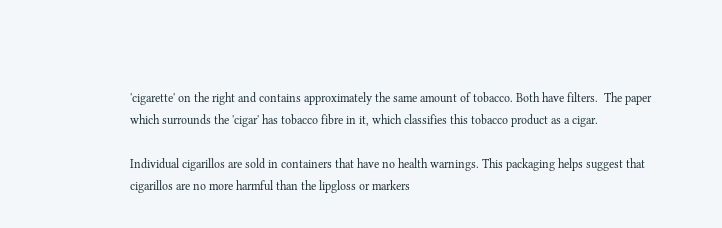'cigarette' on the right and contains approximately the same amount of tobacco. Both have filters.  The paper which surrounds the 'cigar' has tobacco fibre in it, which classifies this tobacco product as a cigar.

Individual cigarillos are sold in containers that have no health warnings. This packaging helps suggest that cigarillos are no more harmful than the lipgloss or markers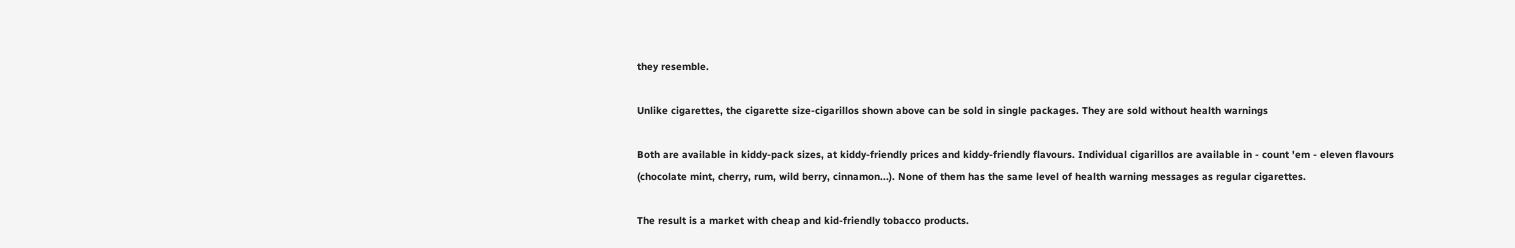they resemble.

Unlike cigarettes, the cigarette size-cigarillos shown above can be sold in single packages. They are sold without health warnings

Both are available in kiddy-pack sizes, at kiddy-friendly prices and kiddy-friendly flavours. Individual cigarillos are available in - count 'em - eleven flavours (chocolate mint, cherry, rum, wild berry, cinnamon...). None of them has the same level of health warning messages as regular cigarettes.

The result is a market with cheap and kid-friendly tobacco products.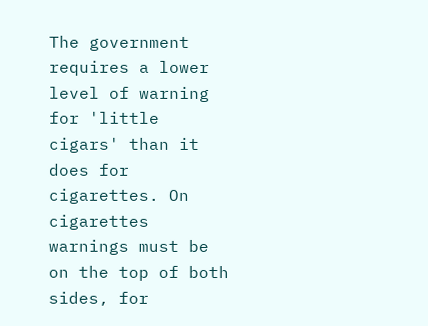The government requires a lower level of warning for 'little cigars' than it does for cigarettes. On cigarettes warnings must be on the top of both sides, for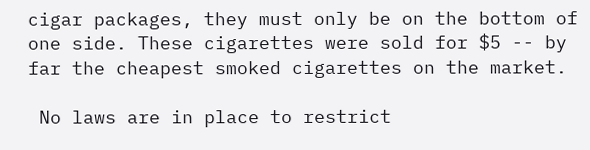cigar packages, they must only be on the bottom of one side. These cigarettes were sold for $5 -- by far the cheapest smoked cigarettes on the market.

 No laws are in place to restrict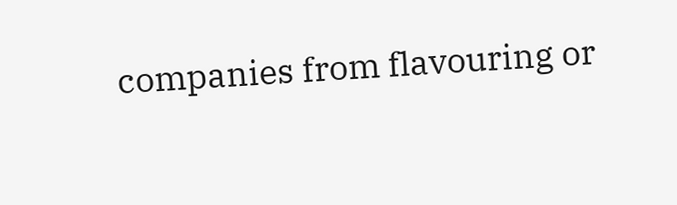companies from flavouring or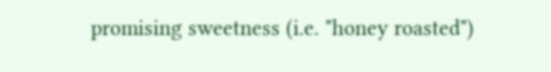promising sweetness (i.e. "honey roasted")